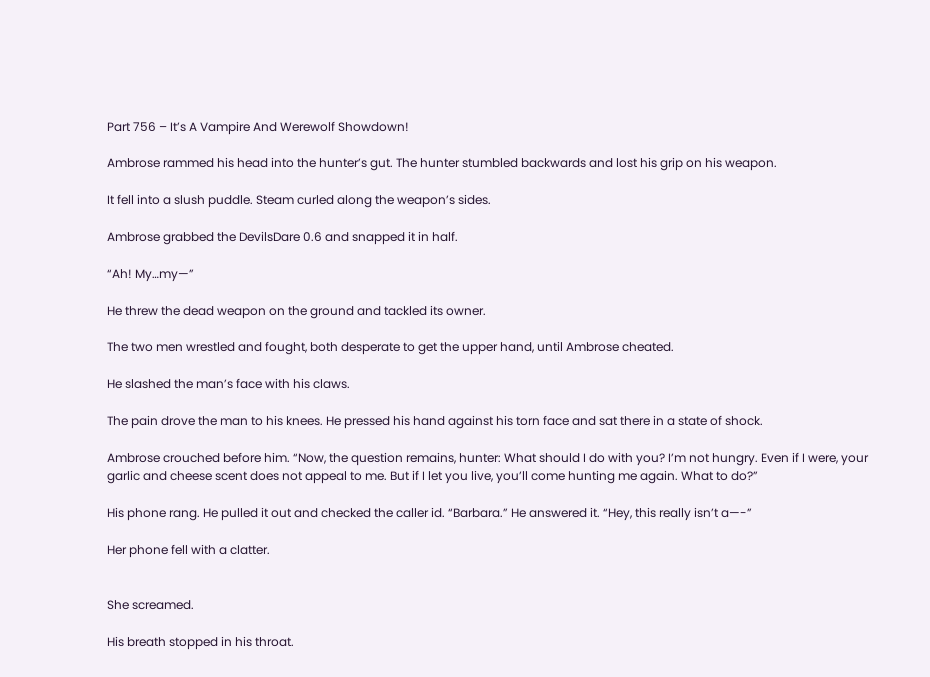Part 756 – It’s A Vampire And Werewolf Showdown!

Ambrose rammed his head into the hunter’s gut. The hunter stumbled backwards and lost his grip on his weapon.

It fell into a slush puddle. Steam curled along the weapon’s sides.

Ambrose grabbed the DevilsDare 0.6 and snapped it in half.

“Ah! My…my—”

He threw the dead weapon on the ground and tackled its owner.

The two men wrestled and fought, both desperate to get the upper hand, until Ambrose cheated.

He slashed the man’s face with his claws.

The pain drove the man to his knees. He pressed his hand against his torn face and sat there in a state of shock.

Ambrose crouched before him. “Now, the question remains, hunter: What should I do with you? I’m not hungry. Even if I were, your garlic and cheese scent does not appeal to me. But if I let you live, you’ll come hunting me again. What to do?”

His phone rang. He pulled it out and checked the caller id. “Barbara.” He answered it. “Hey, this really isn’t a—-”

Her phone fell with a clatter.


She screamed.

His breath stopped in his throat.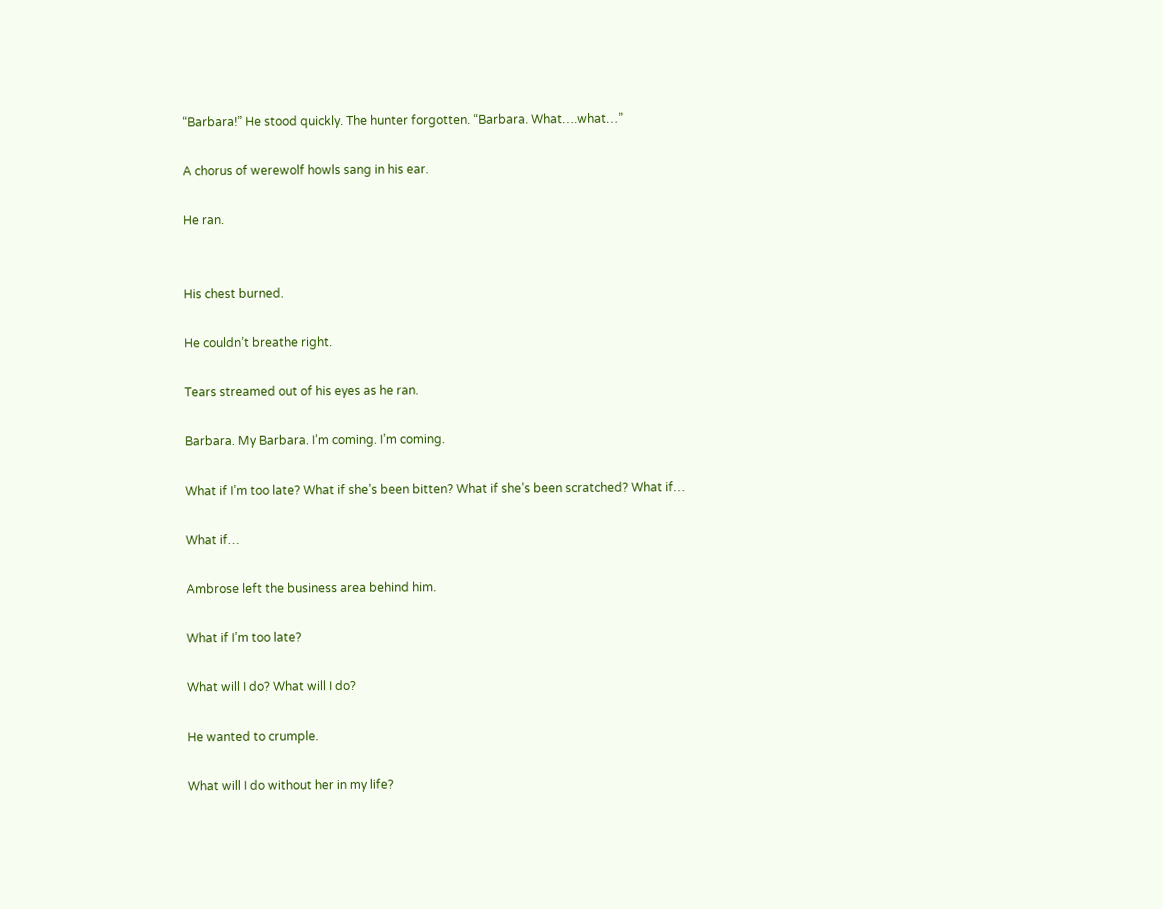“Barbara!” He stood quickly. The hunter forgotten. “Barbara. What….what…”

A chorus of werewolf howls sang in his ear.

He ran.


His chest burned.

He couldn’t breathe right.

Tears streamed out of his eyes as he ran.

Barbara. My Barbara. I’m coming. I’m coming.

What if I’m too late? What if she’s been bitten? What if she’s been scratched? What if…

What if…

Ambrose left the business area behind him.

What if I’m too late?

What will I do? What will I do?

He wanted to crumple.

What will I do without her in my life?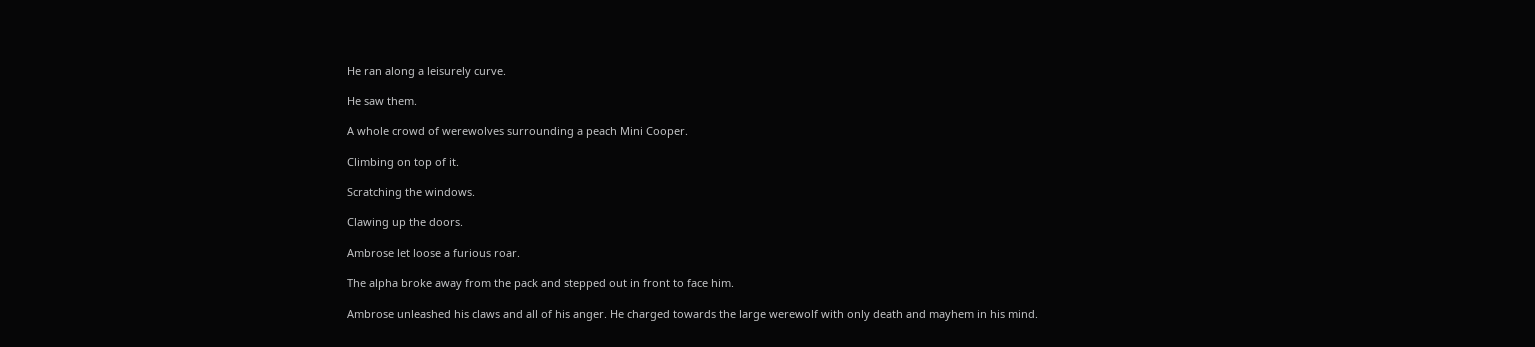He ran along a leisurely curve.

He saw them.

A whole crowd of werewolves surrounding a peach Mini Cooper.

Climbing on top of it.

Scratching the windows.

Clawing up the doors.

Ambrose let loose a furious roar.

The alpha broke away from the pack and stepped out in front to face him.

Ambrose unleashed his claws and all of his anger. He charged towards the large werewolf with only death and mayhem in his mind.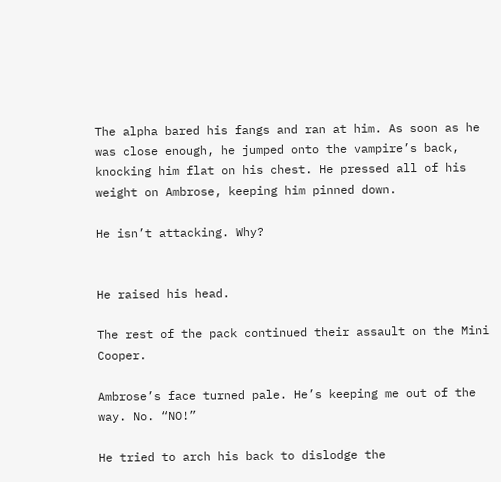The alpha bared his fangs and ran at him. As soon as he was close enough, he jumped onto the vampire’s back, knocking him flat on his chest. He pressed all of his weight on Ambrose, keeping him pinned down.

He isn’t attacking. Why?


He raised his head.

The rest of the pack continued their assault on the Mini Cooper.

Ambrose’s face turned pale. He’s keeping me out of the way. No. “NO!”

He tried to arch his back to dislodge the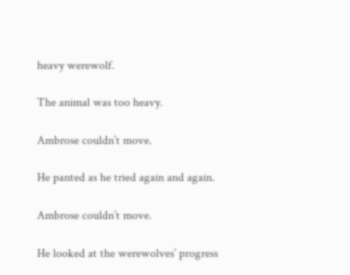heavy werewolf.

The animal was too heavy.

Ambrose couldn’t move.

He panted as he tried again and again.

Ambrose couldn’t move.

He looked at the werewolves’ progress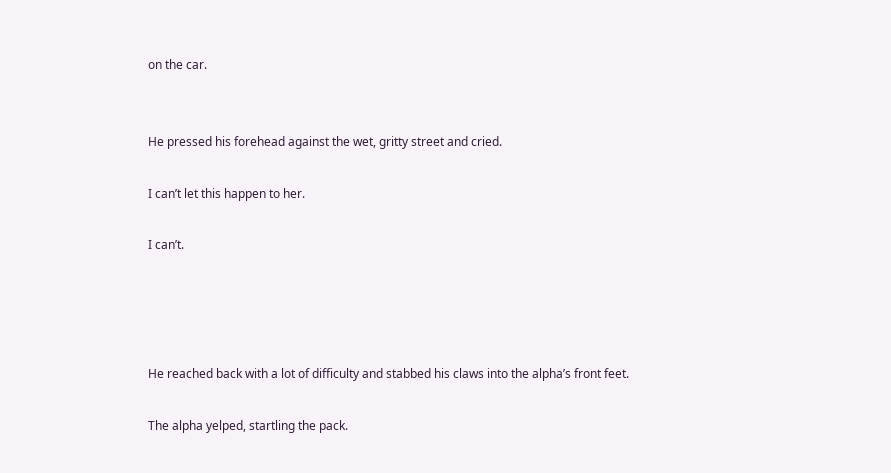on the car.


He pressed his forehead against the wet, gritty street and cried.

I can’t let this happen to her.

I can’t.




He reached back with a lot of difficulty and stabbed his claws into the alpha’s front feet.

The alpha yelped, startling the pack.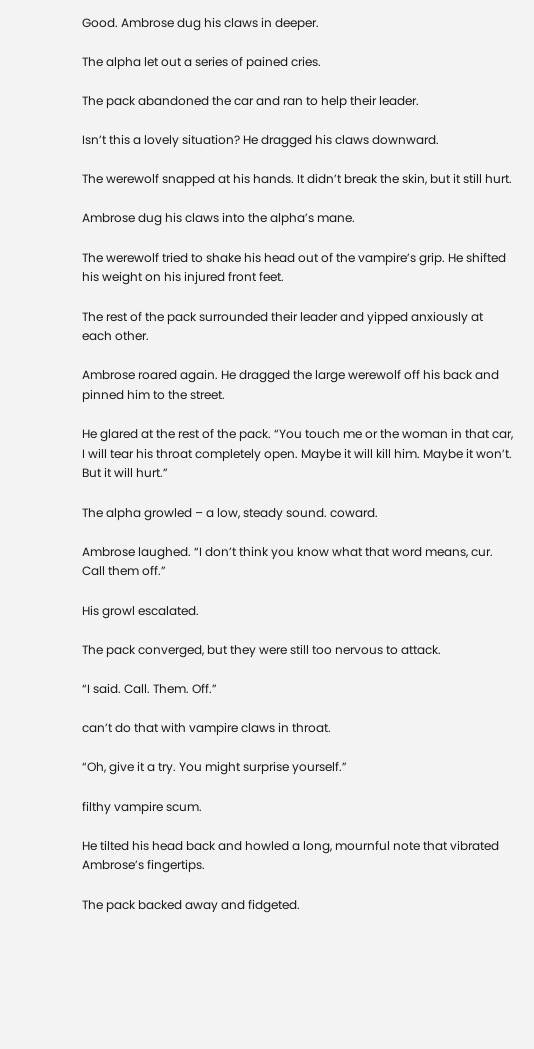Good. Ambrose dug his claws in deeper.

The alpha let out a series of pained cries.

The pack abandoned the car and ran to help their leader.

Isn’t this a lovely situation? He dragged his claws downward.

The werewolf snapped at his hands. It didn’t break the skin, but it still hurt.

Ambrose dug his claws into the alpha’s mane.

The werewolf tried to shake his head out of the vampire’s grip. He shifted his weight on his injured front feet.

The rest of the pack surrounded their leader and yipped anxiously at each other.

Ambrose roared again. He dragged the large werewolf off his back and pinned him to the street.

He glared at the rest of the pack. “You touch me or the woman in that car, I will tear his throat completely open. Maybe it will kill him. Maybe it won’t. But it will hurt.”

The alpha growled – a low, steady sound. coward.

Ambrose laughed. “I don’t think you know what that word means, cur. Call them off.”

His growl escalated.

The pack converged, but they were still too nervous to attack.

“I said. Call. Them. Off.”

can’t do that with vampire claws in throat.

“Oh, give it a try. You might surprise yourself.”

filthy vampire scum.

He tilted his head back and howled a long, mournful note that vibrated Ambrose’s fingertips.

The pack backed away and fidgeted.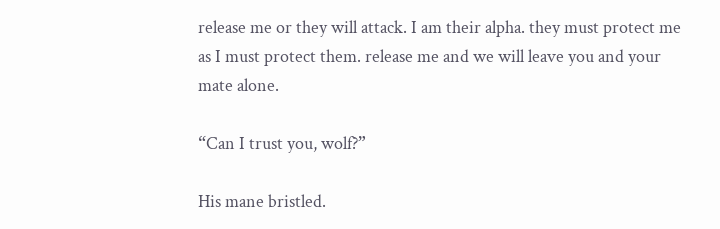release me or they will attack. I am their alpha. they must protect me as I must protect them. release me and we will leave you and your mate alone.

“Can I trust you, wolf?”

His mane bristled.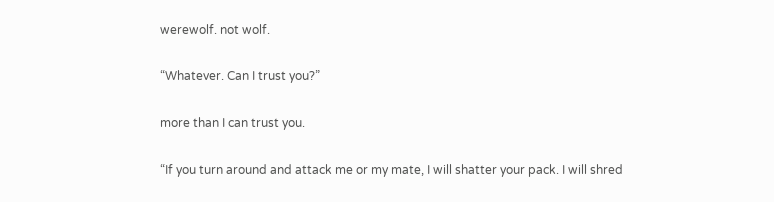werewolf. not wolf.

“Whatever. Can I trust you?”

more than I can trust you.

“If you turn around and attack me or my mate, I will shatter your pack. I will shred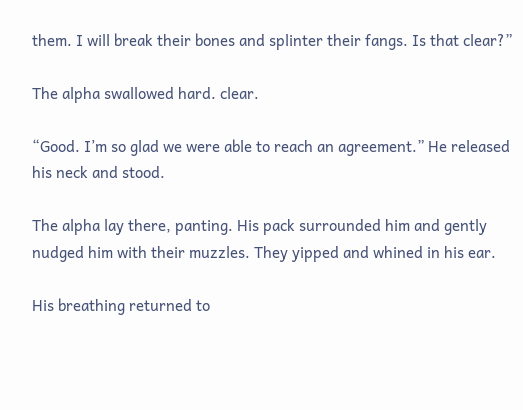them. I will break their bones and splinter their fangs. Is that clear?”

The alpha swallowed hard. clear.

“Good. I’m so glad we were able to reach an agreement.” He released his neck and stood.

The alpha lay there, panting. His pack surrounded him and gently nudged him with their muzzles. They yipped and whined in his ear.

His breathing returned to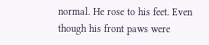normal. He rose to his feet. Even though his front paws were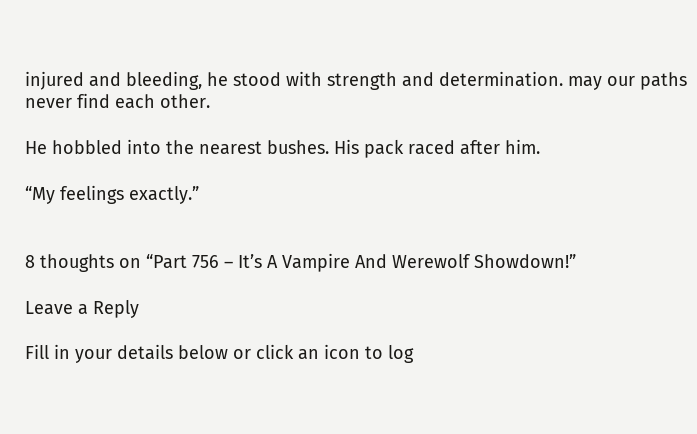injured and bleeding, he stood with strength and determination. may our paths never find each other.

He hobbled into the nearest bushes. His pack raced after him.

“My feelings exactly.”


8 thoughts on “Part 756 – It’s A Vampire And Werewolf Showdown!”

Leave a Reply

Fill in your details below or click an icon to log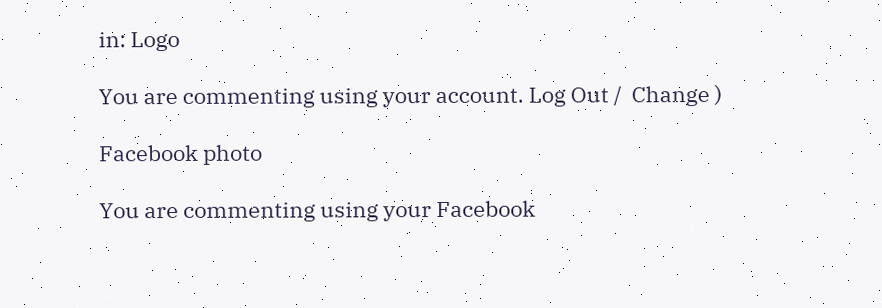in: Logo

You are commenting using your account. Log Out /  Change )

Facebook photo

You are commenting using your Facebook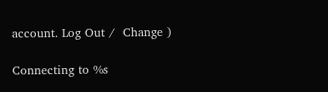account. Log Out /  Change )

Connecting to %s